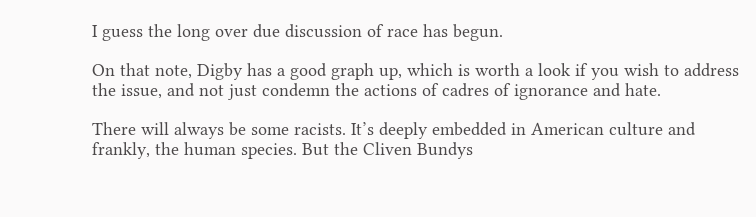I guess the long over due discussion of race has begun.

On that note, Digby has a good graph up, which is worth a look if you wish to address the issue, and not just condemn the actions of cadres of ignorance and hate.

There will always be some racists. It’s deeply embedded in American culture and frankly, the human species. But the Cliven Bundys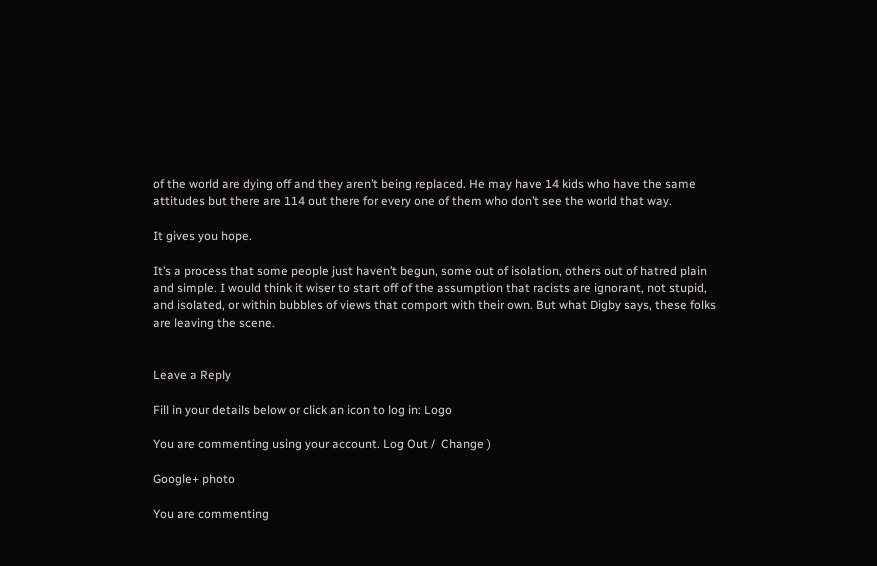of the world are dying off and they aren’t being replaced. He may have 14 kids who have the same attitudes but there are 114 out there for every one of them who don’t see the world that way.

It gives you hope.

It’s a process that some people just haven’t begun, some out of isolation, others out of hatred plain and simple. I would think it wiser to start off of the assumption that racists are ignorant, not stupid, and isolated, or within bubbles of views that comport with their own. But what Digby says, these folks are leaving the scene.


Leave a Reply

Fill in your details below or click an icon to log in: Logo

You are commenting using your account. Log Out /  Change )

Google+ photo

You are commenting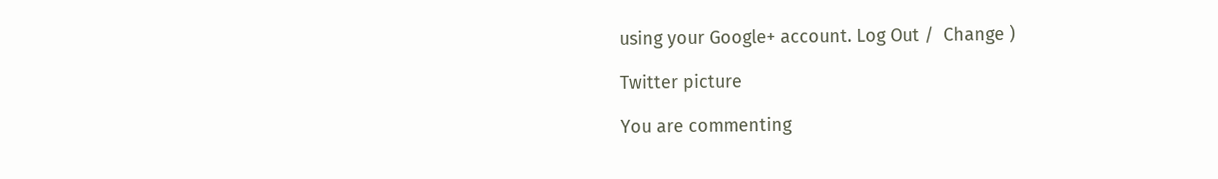using your Google+ account. Log Out /  Change )

Twitter picture

You are commenting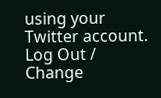using your Twitter account. Log Out /  Change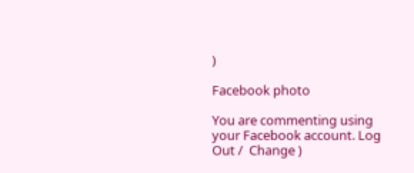)

Facebook photo

You are commenting using your Facebook account. Log Out /  Change )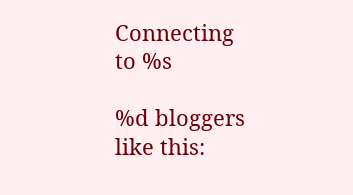Connecting to %s

%d bloggers like this: